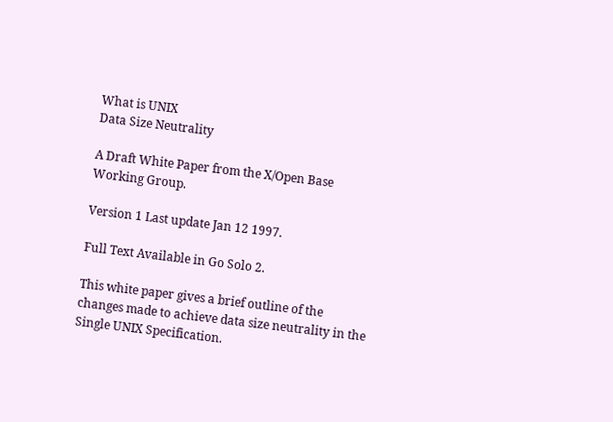What is UNIX
Data Size Neutrality

A Draft White Paper from the X/Open Base Working Group.

Version 1 Last update Jan 12 1997.

Full Text Available in Go Solo 2.

This white paper gives a brief outline of the changes made to achieve data size neutrality in the Single UNIX Specification.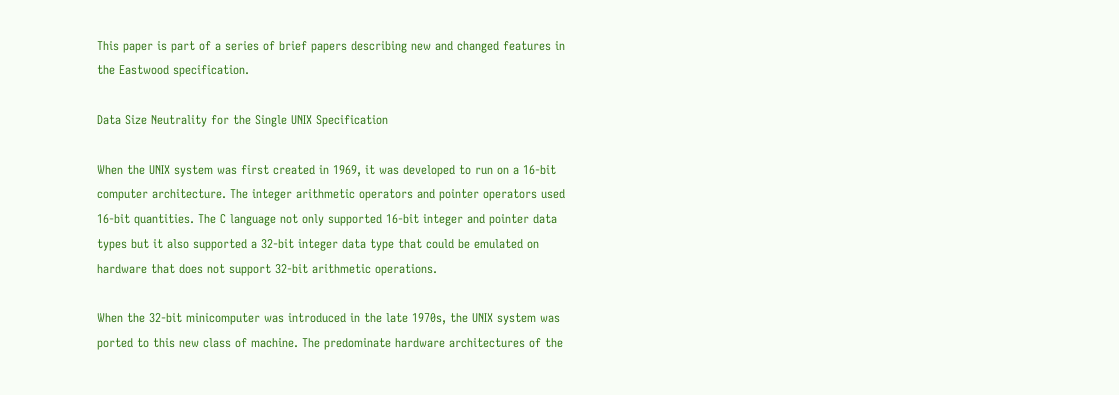This paper is part of a series of brief papers describing new and changed features in the Eastwood specification.

Data Size Neutrality for the Single UNIX Specification

When the UNIX system was first created in 1969, it was developed to run on a 16-bit computer architecture. The integer arithmetic operators and pointer operators used 16-bit quantities. The C language not only supported 16-bit integer and pointer data types but it also supported a 32-bit integer data type that could be emulated on hardware that does not support 32-bit arithmetic operations.

When the 32-bit minicomputer was introduced in the late 1970s, the UNIX system was ported to this new class of machine. The predominate hardware architectures of the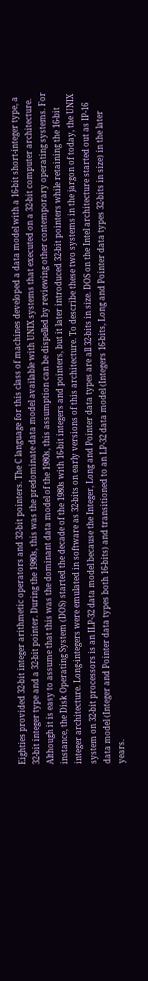Eighties provided 32-bit integer arithmetic operators and 32-bit pointers. The C language for this class of machines developed a data model with a 16-bit short-integer type, a 32-bit integer type and a 32-bit pointer. During the 1980s, this was the predominate data model available with UNIX systems that executed on a 32-bit computer architecture. Although it is easy to assume that this was the dominant data model of the 1980s, this assumption can be dispelled by reviewing other contemporary operating systems. For instance, the Disk Operating System (DOS) started the decade of the 1980s with 16-bit integers and pointers, but it later introduced 32-bit pointers while retaining the 16-bit integer architecture. Long-integers were emulated in software as 32-bits on early versions of this architecture. To describe these two systems in the jargon of today, the UNIX system on 32-bit processors is an ILP-32 data model because the Integer, Long and Pointer data types are all 32-bits in size. DOS on the Intel architecture started out as IP-16 data model (Integer and Pointer data types both 16-bits) and transitioned to an LP-32 data model (Integers 16-bits, Long and Pointer data types 32-bits in size) in the later years.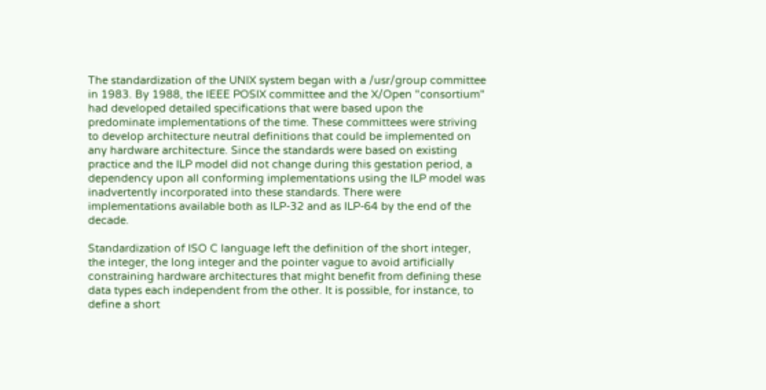The standardization of the UNIX system began with a /usr/group committee in 1983. By 1988, the IEEE POSIX committee and the X/Open "consortium" had developed detailed specifications that were based upon the predominate implementations of the time. These committees were striving to develop architecture neutral definitions that could be implemented on any hardware architecture. Since the standards were based on existing practice and the ILP model did not change during this gestation period, a dependency upon all conforming implementations using the ILP model was inadvertently incorporated into these standards. There were implementations available both as ILP-32 and as ILP-64 by the end of the decade.

Standardization of ISO C language left the definition of the short integer, the integer, the long integer and the pointer vague to avoid artificially constraining hardware architectures that might benefit from defining these data types each independent from the other. It is possible, for instance, to define a short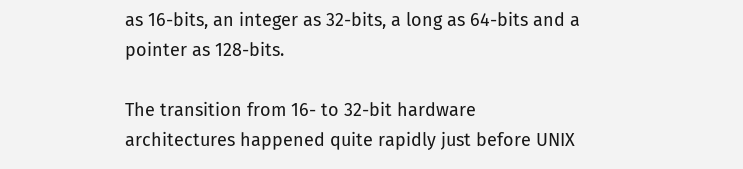as 16-bits, an integer as 32-bits, a long as 64-bits and a pointer as 128-bits.

The transition from 16- to 32-bit hardware architectures happened quite rapidly just before UNIX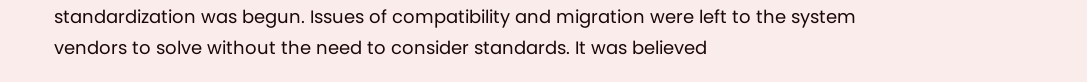standardization was begun. Issues of compatibility and migration were left to the system vendors to solve without the need to consider standards. It was believed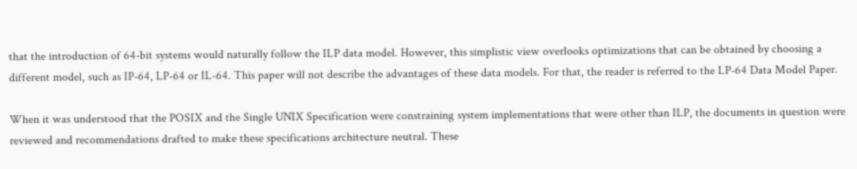that the introduction of 64-bit systems would naturally follow the ILP data model. However, this simplistic view overlooks optimizations that can be obtained by choosing a different model, such as IP-64, LP-64 or IL-64. This paper will not describe the advantages of these data models. For that, the reader is referred to the LP-64 Data Model Paper.

When it was understood that the POSIX and the Single UNIX Specification were constraining system implementations that were other than ILP, the documents in question were reviewed and recommendations drafted to make these specifications architecture neutral. These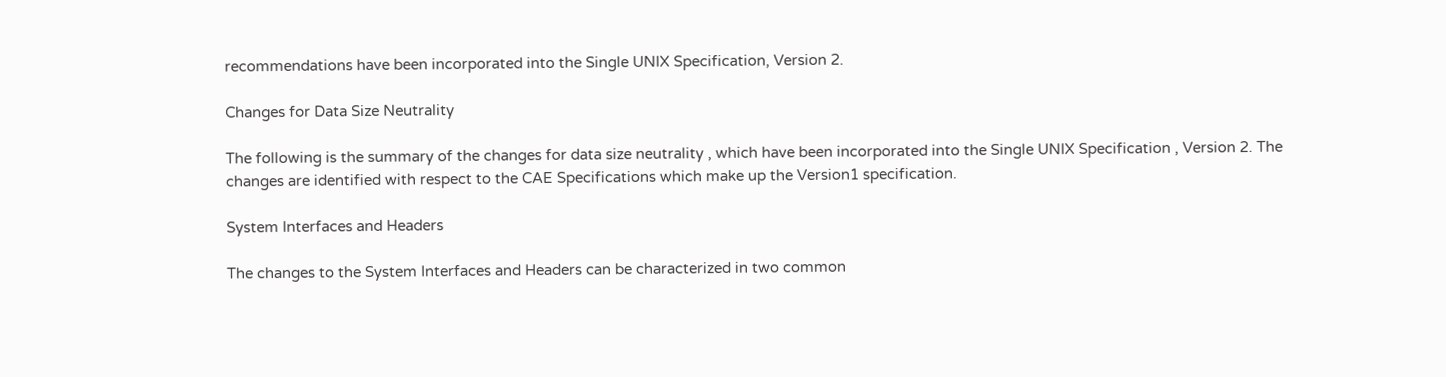recommendations have been incorporated into the Single UNIX Specification, Version 2.

Changes for Data Size Neutrality

The following is the summary of the changes for data size neutrality , which have been incorporated into the Single UNIX Specification , Version 2. The changes are identified with respect to the CAE Specifications which make up the Version1 specification.

System Interfaces and Headers

The changes to the System Interfaces and Headers can be characterized in two common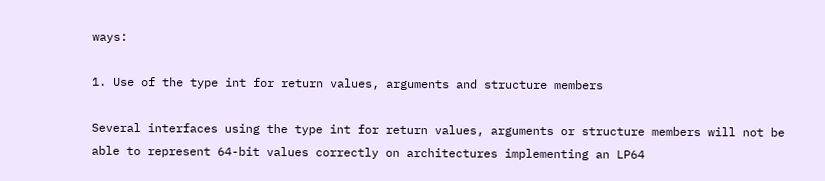ways:

1. Use of the type int for return values, arguments and structure members

Several interfaces using the type int for return values, arguments or structure members will not be able to represent 64-bit values correctly on architectures implementing an LP64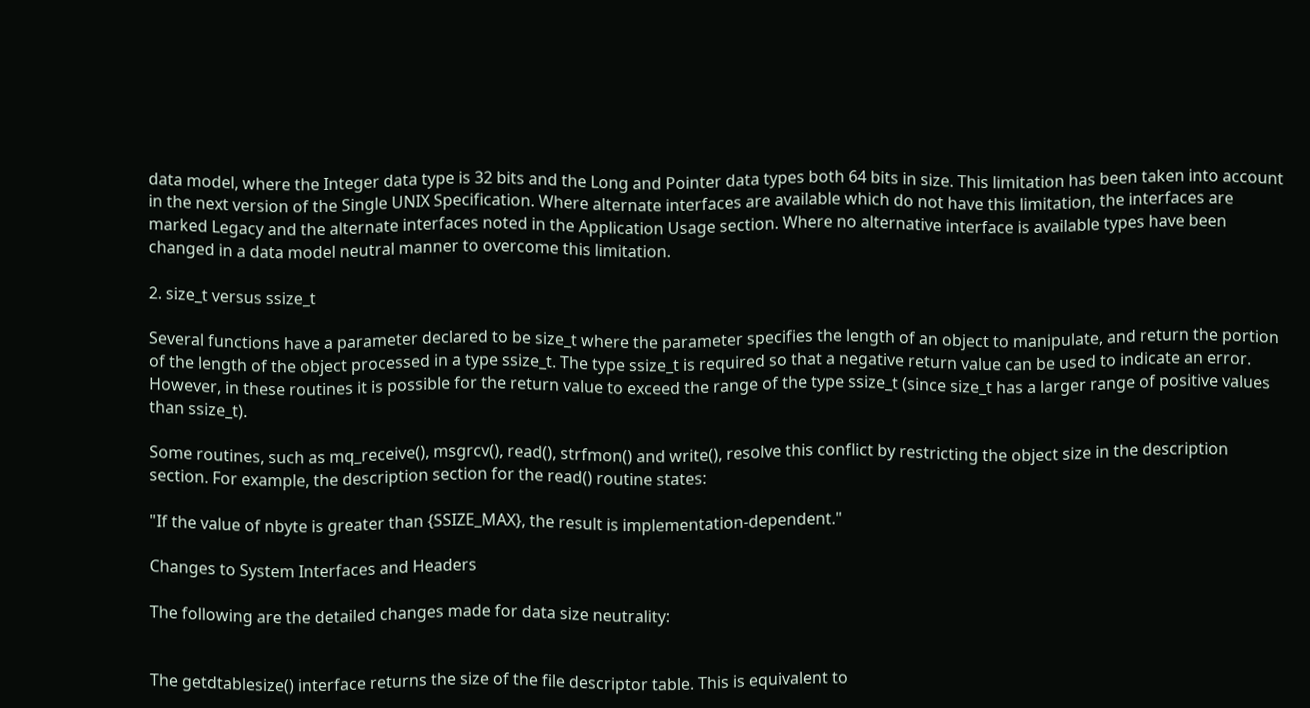data model, where the Integer data type is 32 bits and the Long and Pointer data types both 64 bits in size. This limitation has been taken into account in the next version of the Single UNIX Specification. Where alternate interfaces are available which do not have this limitation, the interfaces are marked Legacy and the alternate interfaces noted in the Application Usage section. Where no alternative interface is available types have been changed in a data model neutral manner to overcome this limitation.

2. size_t versus ssize_t

Several functions have a parameter declared to be size_t where the parameter specifies the length of an object to manipulate, and return the portion of the length of the object processed in a type ssize_t. The type ssize_t is required so that a negative return value can be used to indicate an error. However, in these routines it is possible for the return value to exceed the range of the type ssize_t (since size_t has a larger range of positive values than ssize_t).

Some routines, such as mq_receive(), msgrcv(), read(), strfmon() and write(), resolve this conflict by restricting the object size in the description section. For example, the description section for the read() routine states:

"If the value of nbyte is greater than {SSIZE_MAX}, the result is implementation-dependent."

Changes to System Interfaces and Headers

The following are the detailed changes made for data size neutrality:


The getdtablesize() interface returns the size of the file descriptor table. This is equivalent to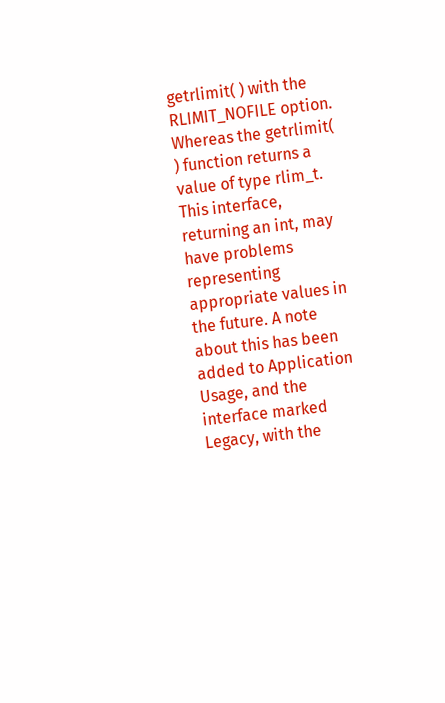getrlimit( ) with the RLIMIT_NOFILE option. Whereas the getrlimit( ) function returns a value of type rlim_t. This interface, returning an int, may have problems representing appropriate values in the future. A note about this has been added to Application Usage, and the interface marked Legacy, with the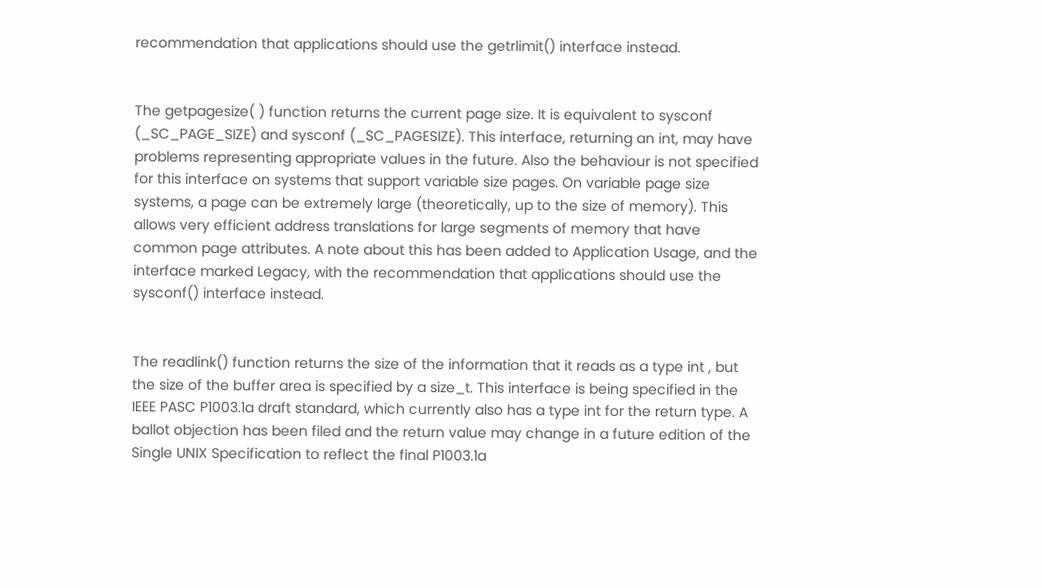recommendation that applications should use the getrlimit() interface instead.


The getpagesize( ) function returns the current page size. It is equivalent to sysconf (_SC_PAGE_SIZE) and sysconf (_SC_PAGESIZE). This interface, returning an int, may have problems representing appropriate values in the future. Also the behaviour is not specified for this interface on systems that support variable size pages. On variable page size systems, a page can be extremely large (theoretically, up to the size of memory). This allows very efficient address translations for large segments of memory that have common page attributes. A note about this has been added to Application Usage, and the interface marked Legacy, with the recommendation that applications should use the sysconf() interface instead.


The readlink() function returns the size of the information that it reads as a type int , but the size of the buffer area is specified by a size_t. This interface is being specified in the IEEE PASC P1003.1a draft standard, which currently also has a type int for the return type. A ballot objection has been filed and the return value may change in a future edition of the Single UNIX Specification to reflect the final P1003.1a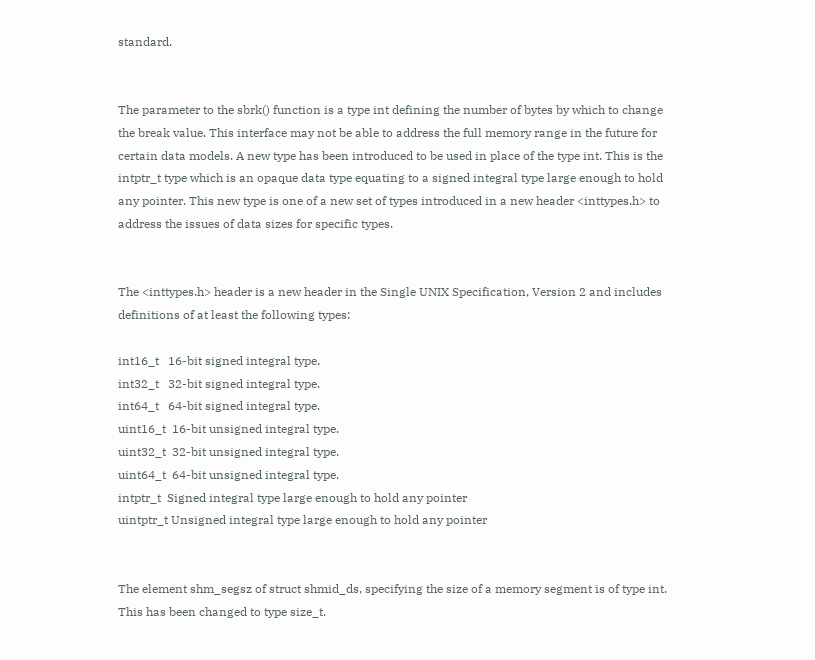standard.


The parameter to the sbrk() function is a type int defining the number of bytes by which to change the break value. This interface may not be able to address the full memory range in the future for certain data models. A new type has been introduced to be used in place of the type int. This is the intptr_t type which is an opaque data type equating to a signed integral type large enough to hold any pointer. This new type is one of a new set of types introduced in a new header <inttypes.h> to address the issues of data sizes for specific types.


The <inttypes.h> header is a new header in the Single UNIX Specification, Version 2 and includes definitions of at least the following types:

int16_t   16-bit signed integral type.
int32_t   32-bit signed integral type.
int64_t   64-bit signed integral type.
uint16_t  16-bit unsigned integral type.
uint32_t  32-bit unsigned integral type.
uint64_t  64-bit unsigned integral type.
intptr_t  Signed integral type large enough to hold any pointer
uintptr_t Unsigned integral type large enough to hold any pointer


The element shm_segsz of struct shmid_ds, specifying the size of a memory segment is of type int. This has been changed to type size_t.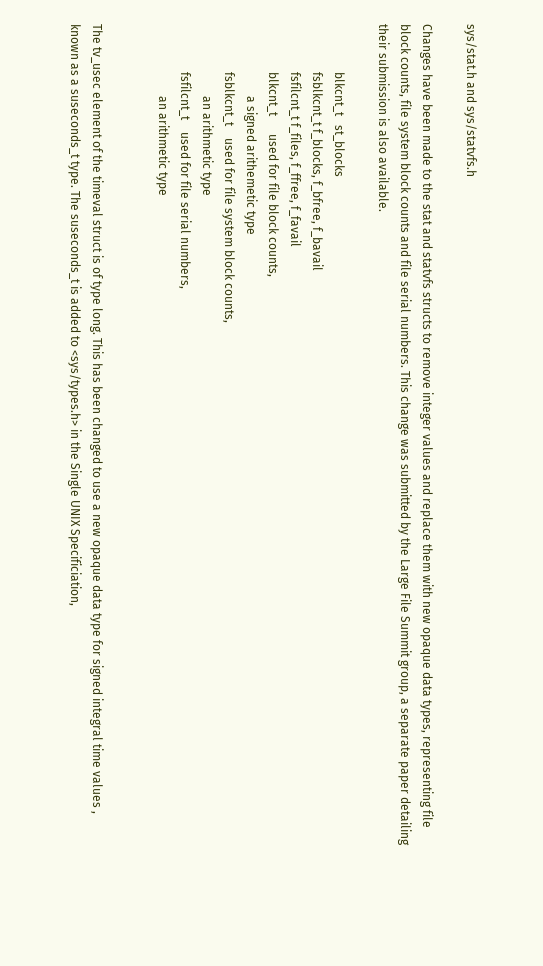sys/stat.h and sys/statvfs.h

Changes have been made to the stat and statvfs structs to remove integer values and replace them with new opaque data types, representing file block counts, file system block counts and file serial numbers. This change was submitted by the Large File Summit group, a separate paper detailing their submission is also available.

                blkcnt_t   st_blocks
                fsblkcnt_t f_blocks, f_bfree, f_bavail
                fsfilcnt_t f_files, f_ffree, f_favail
                blkcnt_t      used for file block counts,
                        a signed arithemetic type
                fsblkcnt_t    used for file system block counts,
                        an arithmetic type
                fsfilcnt_t    used for file serial numbers,
                        an arithmetic type


The tv_usec element of the timeval struct is of type long. This has been changed to use a new opaque data type for signed integral time values , known as a suseconds_t type. The suseconds_t is added to <sys/types.h> in the Single UNIX Specificiation,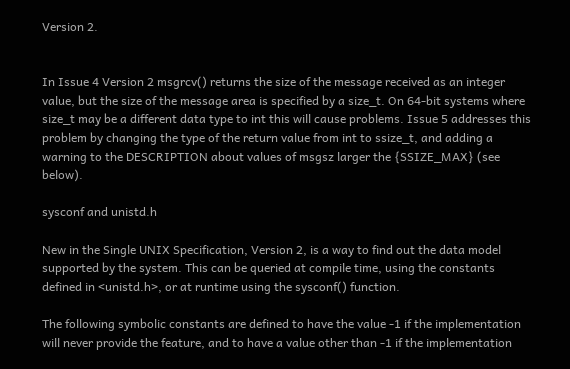Version 2.


In Issue 4 Version 2 msgrcv() returns the size of the message received as an integer value, but the size of the message area is specified by a size_t. On 64-bit systems where size_t may be a different data type to int this will cause problems. Issue 5 addresses this problem by changing the type of the return value from int to ssize_t, and adding a warning to the DESCRIPTION about values of msgsz larger the {SSIZE_MAX} (see below).

sysconf and unistd.h

New in the Single UNIX Specification, Version 2, is a way to find out the data model supported by the system. This can be queried at compile time, using the constants defined in <unistd.h>, or at runtime using the sysconf() function.

The following symbolic constants are defined to have the value -1 if the implementation will never provide the feature, and to have a value other than -1 if the implementation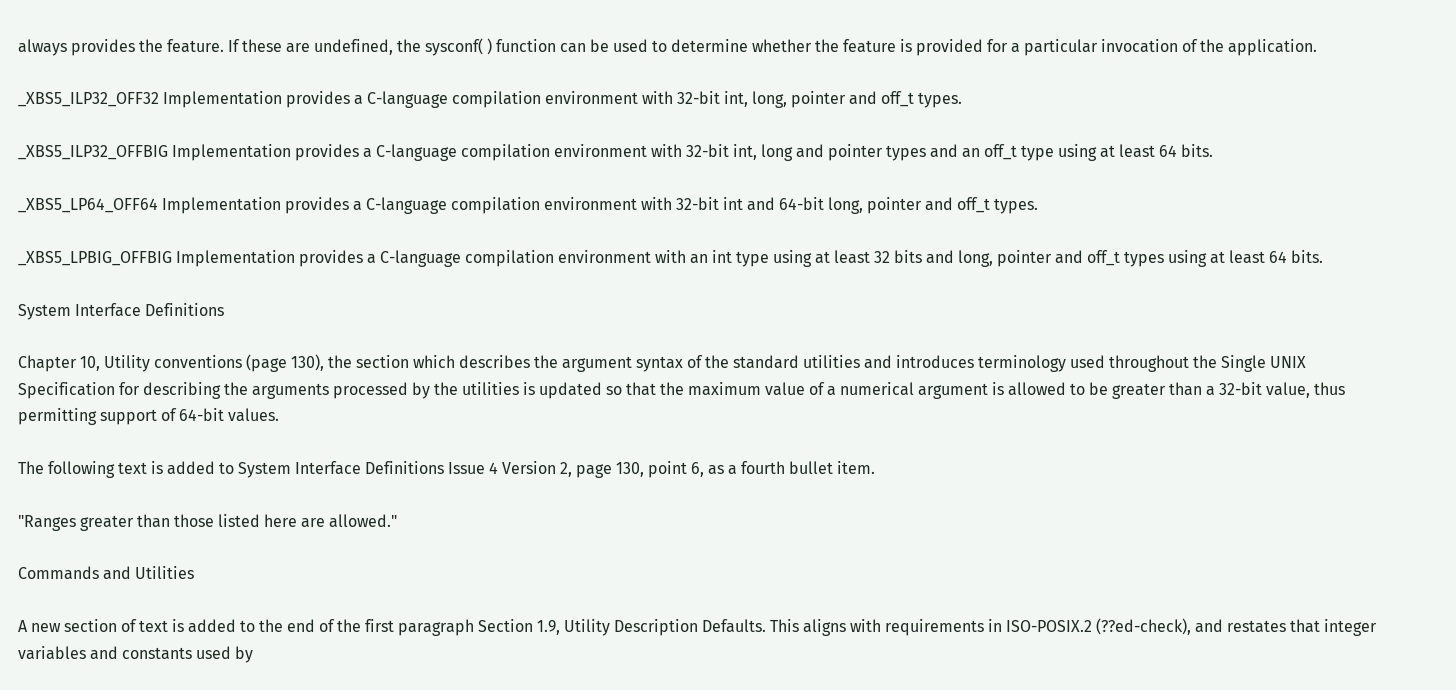always provides the feature. If these are undefined, the sysconf( ) function can be used to determine whether the feature is provided for a particular invocation of the application.

_XBS5_ILP32_OFF32 Implementation provides a C-language compilation environment with 32-bit int, long, pointer and off_t types.

_XBS5_ILP32_OFFBIG Implementation provides a C-language compilation environment with 32-bit int, long and pointer types and an off_t type using at least 64 bits.

_XBS5_LP64_OFF64 Implementation provides a C-language compilation environment with 32-bit int and 64-bit long, pointer and off_t types.

_XBS5_LPBIG_OFFBIG Implementation provides a C-language compilation environment with an int type using at least 32 bits and long, pointer and off_t types using at least 64 bits.

System Interface Definitions

Chapter 10, Utility conventions (page 130), the section which describes the argument syntax of the standard utilities and introduces terminology used throughout the Single UNIX Specification for describing the arguments processed by the utilities is updated so that the maximum value of a numerical argument is allowed to be greater than a 32-bit value, thus permitting support of 64-bit values.

The following text is added to System Interface Definitions Issue 4 Version 2, page 130, point 6, as a fourth bullet item.

"Ranges greater than those listed here are allowed."

Commands and Utilities

A new section of text is added to the end of the first paragraph Section 1.9, Utility Description Defaults. This aligns with requirements in ISO-POSIX.2 (??ed-check), and restates that integer variables and constants used by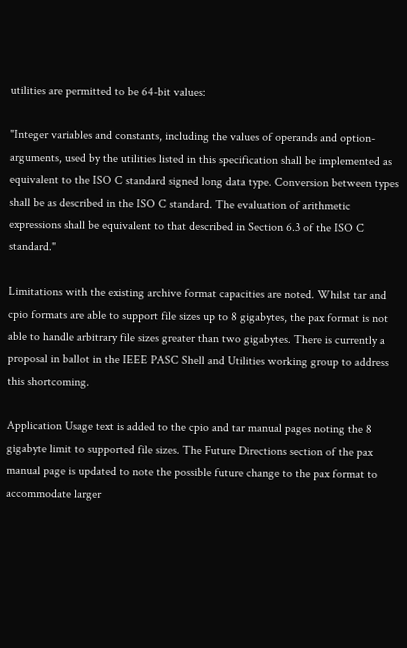utilities are permitted to be 64-bit values:

"Integer variables and constants, including the values of operands and option-arguments, used by the utilities listed in this specification shall be implemented as equivalent to the ISO C standard signed long data type. Conversion between types shall be as described in the ISO C standard. The evaluation of arithmetic expressions shall be equivalent to that described in Section 6.3 of the ISO C standard."

Limitations with the existing archive format capacities are noted. Whilst tar and cpio formats are able to support file sizes up to 8 gigabytes, the pax format is not able to handle arbitrary file sizes greater than two gigabytes. There is currently a proposal in ballot in the IEEE PASC Shell and Utilities working group to address this shortcoming.

Application Usage text is added to the cpio and tar manual pages noting the 8 gigabyte limit to supported file sizes. The Future Directions section of the pax manual page is updated to note the possible future change to the pax format to accommodate larger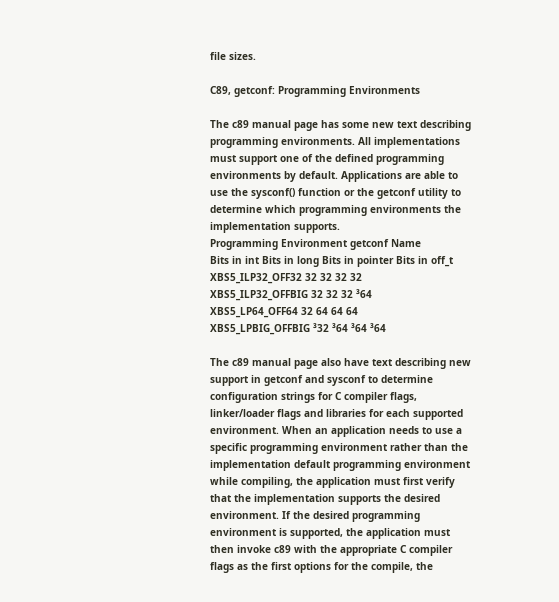file sizes.

C89, getconf: Programming Environments

The c89 manual page has some new text describing programming environments. All implementations must support one of the defined programming environments by default. Applications are able to use the sysconf() function or the getconf utility to determine which programming environments the implementation supports.
Programming Environment getconf Name
Bits in int Bits in long Bits in pointer Bits in off_t
XBS5_ILP32_OFF32 32 32 32 32
XBS5_ILP32_OFFBIG 32 32 32 ³64
XBS5_LP64_OFF64 32 64 64 64
XBS5_LPBIG_OFFBIG ³32 ³64 ³64 ³64

The c89 manual page also have text describing new support in getconf and sysconf to determine configuration strings for C compiler flags, linker/loader flags and libraries for each supported environment. When an application needs to use a specific programming environment rather than the implementation default programming environment while compiling, the application must first verify that the implementation supports the desired environment. If the desired programming environment is supported, the application must then invoke c89 with the appropriate C compiler flags as the first options for the compile, the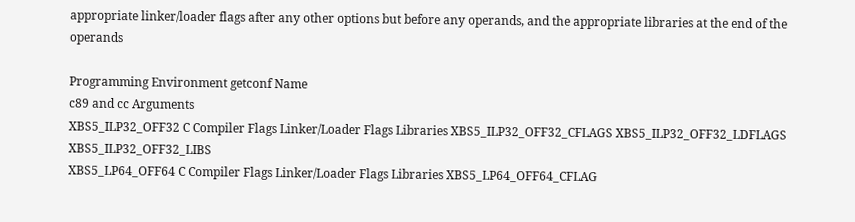appropriate linker/loader flags after any other options but before any operands, and the appropriate libraries at the end of the operands

Programming Environment getconf Name
c89 and cc Arguments
XBS5_ILP32_OFF32 C Compiler Flags Linker/Loader Flags Libraries XBS5_ILP32_OFF32_CFLAGS XBS5_ILP32_OFF32_LDFLAGS XBS5_ILP32_OFF32_LIBS
XBS5_LP64_OFF64 C Compiler Flags Linker/Loader Flags Libraries XBS5_LP64_OFF64_CFLAG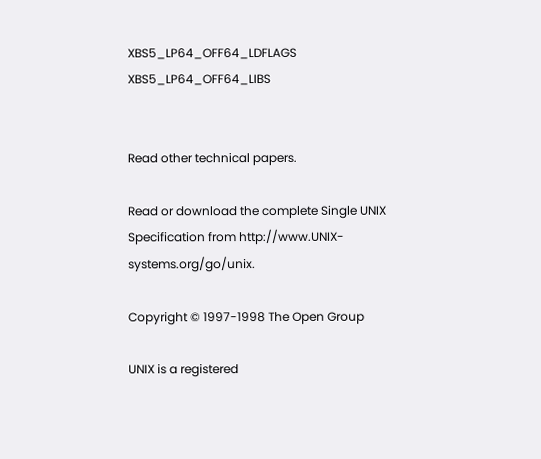XBS5_LP64_OFF64_LDFLAGS XBS5_LP64_OFF64_LIBS


Read other technical papers.

Read or download the complete Single UNIX Specification from http://www.UNIX-systems.org/go/unix.

Copyright © 1997-1998 The Open Group

UNIX is a registered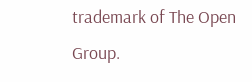trademark of The Open Group.